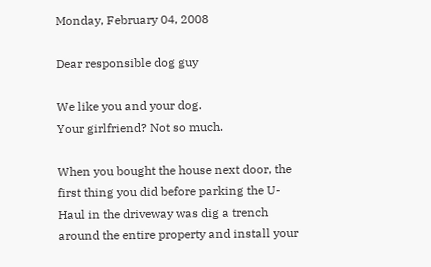Monday, February 04, 2008

Dear responsible dog guy

We like you and your dog.
Your girlfriend? Not so much.

When you bought the house next door, the first thing you did before parking the U-Haul in the driveway was dig a trench around the entire property and install your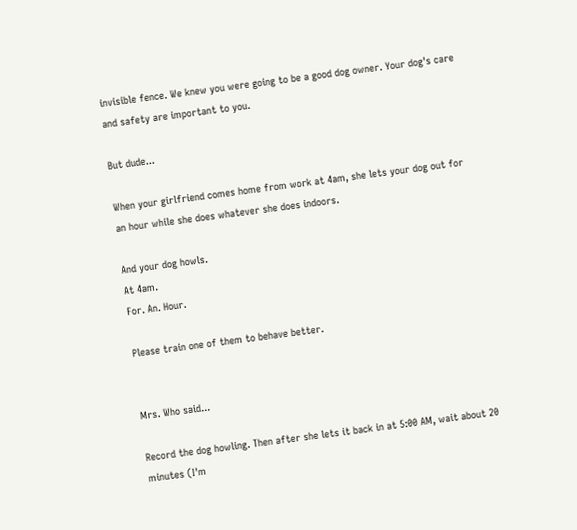invisible fence. We knew you were going to be a good dog owner. Your dog's care and safety are important to you.

But dude...

When your girlfriend comes home from work at 4am, she lets your dog out for an hour while she does whatever she does indoors.

And your dog howls.
At 4am.
For. An. Hour.

Please train one of them to behave better.


Mrs. Who said...

Record the dog howling. Then after she lets it back in at 5:00 AM, wait about 20 minutes (I'm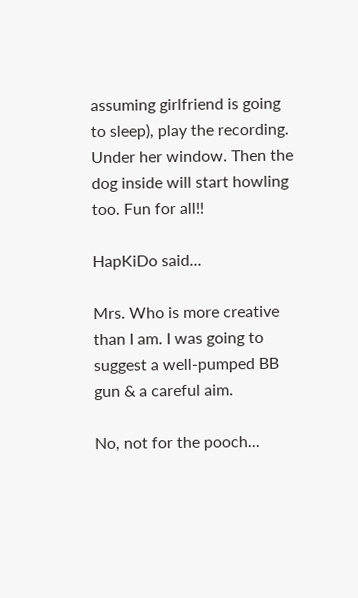assuming girlfriend is going to sleep), play the recording. Under her window. Then the dog inside will start howling too. Fun for all!!

HapKiDo said...

Mrs. Who is more creative than I am. I was going to suggest a well-pumped BB gun & a careful aim.

No, not for the pooch...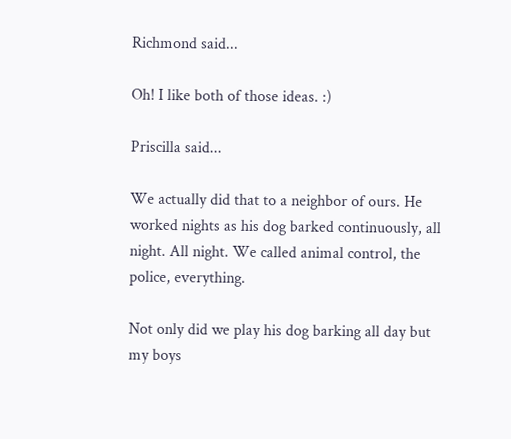Richmond said...

Oh! I like both of those ideas. :)

Priscilla said...

We actually did that to a neighbor of ours. He worked nights as his dog barked continuously, all night. All night. We called animal control, the police, everything.

Not only did we play his dog barking all day but my boys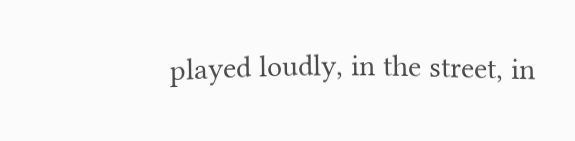played loudly, in the street, in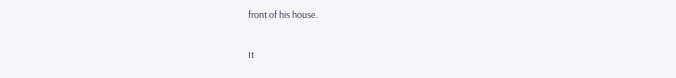front of his house.

It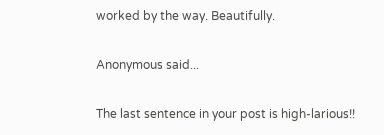worked by the way. Beautifully.

Anonymous said...

The last sentence in your post is high-larious!!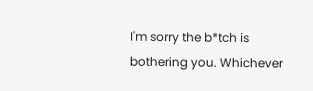I'm sorry the b*tch is bothering you. Whichever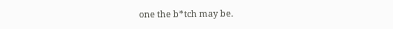one the b*tch may be.